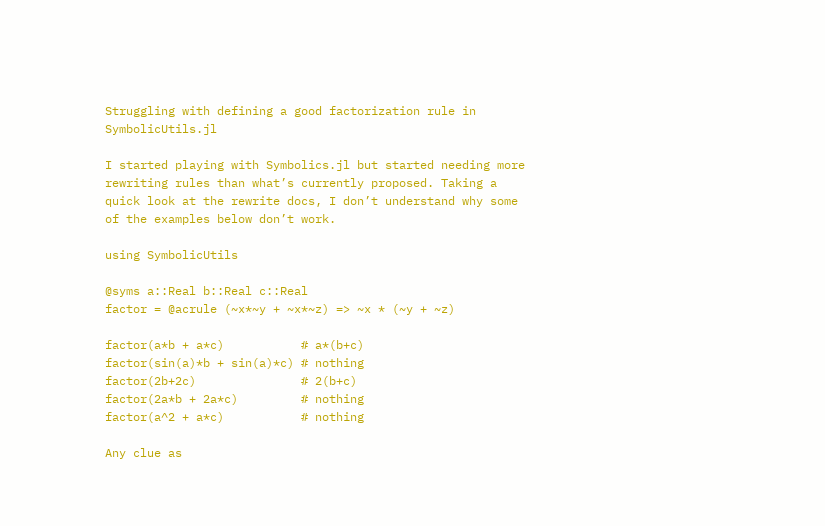Struggling with defining a good factorization rule in SymbolicUtils.jl

I started playing with Symbolics.jl but started needing more rewriting rules than what’s currently proposed. Taking a quick look at the rewrite docs, I don’t understand why some of the examples below don’t work.

using SymbolicUtils

@syms a::Real b::Real c::Real
factor = @acrule (~x*~y + ~x*~z) => ~x * (~y + ~z)

factor(a*b + a*c)           # a*(b+c)
factor(sin(a)*b + sin(a)*c) # nothing
factor(2b+2c)               # 2(b+c)
factor(2a*b + 2a*c)         # nothing
factor(a^2 + a*c)           # nothing

Any clue as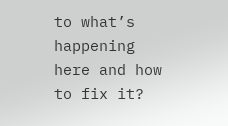to what’s happening here and how to fix it?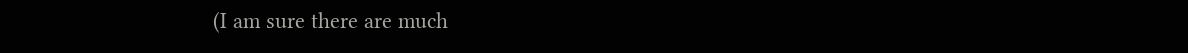(I am sure there are much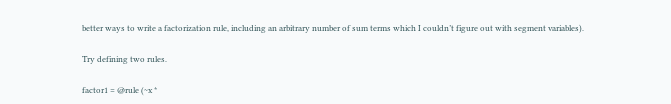better ways to write a factorization rule, including an arbitrary number of sum terms which I couldn’t figure out with segment variables).

Try defining two rules.

factor1 = @rule (~x *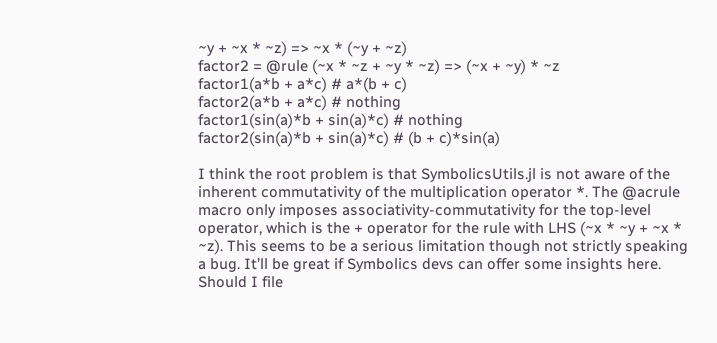~y + ~x * ~z) => ~x * (~y + ~z)
factor2 = @rule (~x * ~z + ~y * ~z) => (~x + ~y) * ~z
factor1(a*b + a*c) # a*(b + c)
factor2(a*b + a*c) # nothing
factor1(sin(a)*b + sin(a)*c) # nothing
factor2(sin(a)*b + sin(a)*c) # (b + c)*sin(a)

I think the root problem is that SymbolicsUtils.jl is not aware of the inherent commutativity of the multiplication operator *. The @acrule macro only imposes associativity-commutativity for the top-level operator, which is the + operator for the rule with LHS (~x * ~y + ~x * ~z). This seems to be a serious limitation though not strictly speaking a bug. It’ll be great if Symbolics devs can offer some insights here. Should I file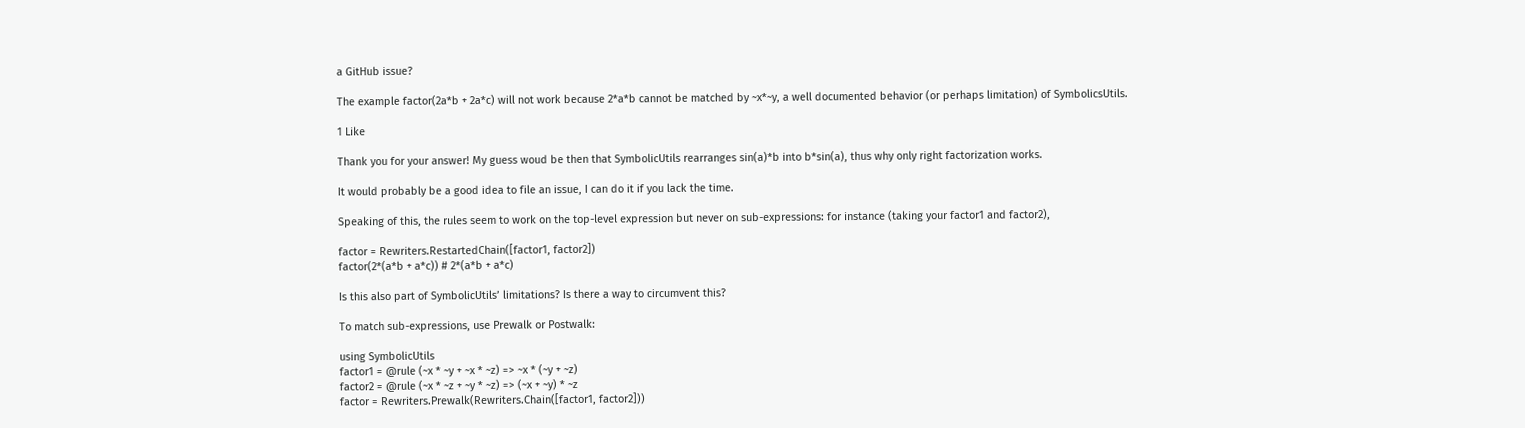a GitHub issue?

The example factor(2a*b + 2a*c) will not work because 2*a*b cannot be matched by ~x*~y, a well documented behavior (or perhaps limitation) of SymbolicsUtils.

1 Like

Thank you for your answer! My guess woud be then that SymbolicUtils rearranges sin(a)*b into b*sin(a), thus why only right factorization works.

It would probably be a good idea to file an issue, I can do it if you lack the time.

Speaking of this, the rules seem to work on the top-level expression but never on sub-expressions: for instance (taking your factor1 and factor2),

factor = Rewriters.RestartedChain([factor1, factor2])
factor(2*(a*b + a*c)) # 2*(a*b + a*c)

Is this also part of SymbolicUtils’ limitations? Is there a way to circumvent this?

To match sub-expressions, use Prewalk or Postwalk:

using SymbolicUtils
factor1 = @rule (~x * ~y + ~x * ~z) => ~x * (~y + ~z)
factor2 = @rule (~x * ~z + ~y * ~z) => (~x + ~y) * ~z
factor = Rewriters.Prewalk(Rewriters.Chain([factor1, factor2]))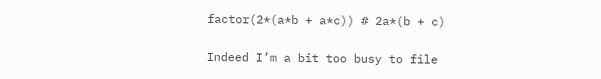factor(2*(a*b + a*c)) # 2a*(b + c)

Indeed I’m a bit too busy to file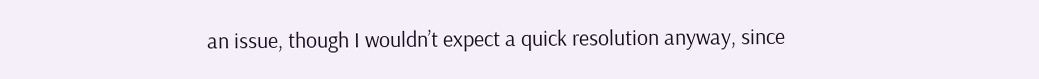an issue, though I wouldn’t expect a quick resolution anyway, since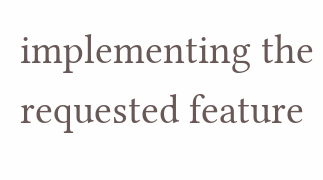implementing the requested feature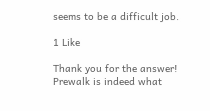seems to be a difficult job.

1 Like

Thank you for the answer! Prewalk is indeed what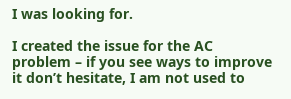I was looking for.

I created the issue for the AC problem – if you see ways to improve it don’t hesitate, I am not used to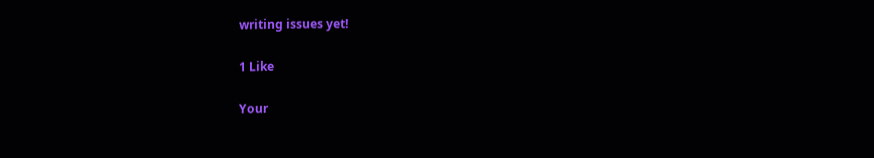writing issues yet!

1 Like

Your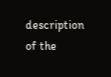description of the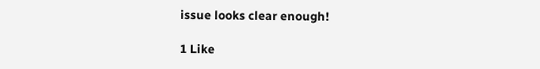issue looks clear enough!

1 Like